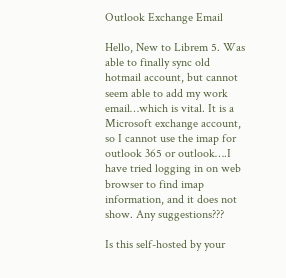Outlook Exchange Email

Hello, New to Librem 5. Was able to finally sync old hotmail account, but cannot seem able to add my work email…which is vital. It is a Microsoft exchange account, so I cannot use the imap for outlook 365 or outlook….I have tried logging in on web browser to find imap information, and it does not show. Any suggestions???

Is this self-hosted by your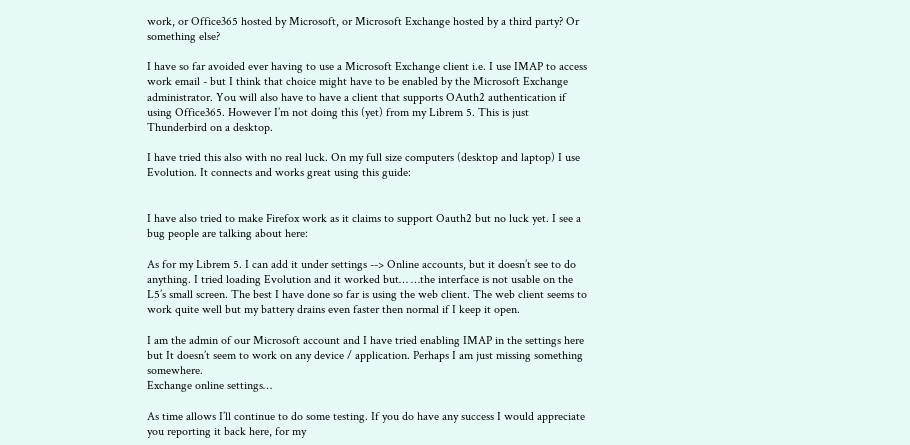work, or Office365 hosted by Microsoft, or Microsoft Exchange hosted by a third party? Or something else?

I have so far avoided ever having to use a Microsoft Exchange client i.e. I use IMAP to access work email - but I think that choice might have to be enabled by the Microsoft Exchange administrator. You will also have to have a client that supports OAuth2 authentication if using Office365. However I’m not doing this (yet) from my Librem 5. This is just Thunderbird on a desktop.

I have tried this also with no real luck. On my full size computers (desktop and laptop) I use Evolution. It connects and works great using this guide:


I have also tried to make Firefox work as it claims to support Oauth2 but no luck yet. I see a bug people are talking about here:

As for my Librem 5. I can add it under settings --> Online accounts, but it doesn’t see to do anything. I tried loading Evolution and it worked but… …the interface is not usable on the L5’s small screen. The best I have done so far is using the web client. The web client seems to work quite well but my battery drains even faster then normal if I keep it open.

I am the admin of our Microsoft account and I have tried enabling IMAP in the settings here but It doesn’t seem to work on any device / application. Perhaps I am just missing something somewhere.
Exchange online settings…

As time allows I’ll continue to do some testing. If you do have any success I would appreciate you reporting it back here, for my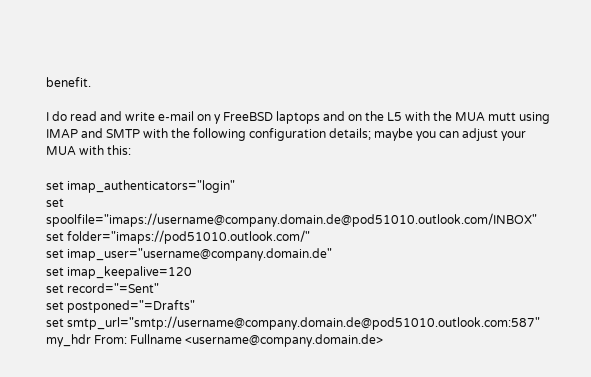benefit.

I do read and write e-mail on y FreeBSD laptops and on the L5 with the MUA mutt using IMAP and SMTP with the following configuration details; maybe you can adjust your MUA with this:

set imap_authenticators="login"
set spoolfile="imaps://username@company.domain.de@pod51010.outlook.com/INBOX"
set folder="imaps://pod51010.outlook.com/"
set imap_user="username@company.domain.de"
set imap_keepalive=120
set record="=Sent"
set postponed="=Drafts"
set smtp_url="smtp://username@company.domain.de@pod51010.outlook.com:587"
my_hdr From: Fullname <username@company.domain.de>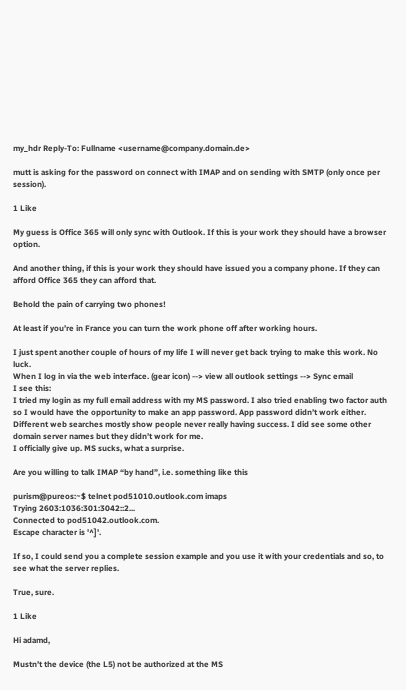my_hdr Reply-To: Fullname <username@company.domain.de>

mutt is asking for the password on connect with IMAP and on sending with SMTP (only once per session).

1 Like

My guess is Office 365 will only sync with Outlook. If this is your work they should have a browser option.

And another thing, if this is your work they should have issued you a company phone. If they can afford Office 365 they can afford that.

Behold the pain of carrying two phones!

At least if you’re in France you can turn the work phone off after working hours.

I just spent another couple of hours of my life I will never get back trying to make this work. No luck.
When I log in via the web interface. (gear icon) --> view all outlook settings --> Sync email
I see this:
I tried my login as my full email address with my MS password. I also tried enabling two factor auth so I would have the opportunity to make an app password. App password didn’t work either. Different web searches mostly show people never really having success. I did see some other domain server names but they didn’t work for me.
I officially give up. MS sucks, what a surprise.

Are you willing to talk IMAP “by hand”, i.e. something like this

purism@pureos:~$ telnet pod51010.outlook.com imaps
Trying 2603:1036:301:3042::2...
Connected to pod51042.outlook.com.
Escape character is '^]'.

If so, I could send you a complete session example and you use it with your credentials and so, to see what the server replies.

True, sure.

1 Like

Hi adamd,

Mustn’t the device (the L5) not be authorized at the MS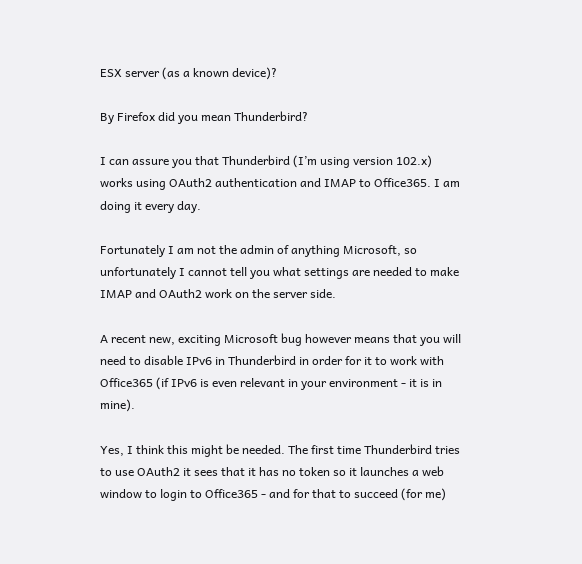ESX server (as a known device)?

By Firefox did you mean Thunderbird?

I can assure you that Thunderbird (I’m using version 102.x) works using OAuth2 authentication and IMAP to Office365. I am doing it every day.

Fortunately I am not the admin of anything Microsoft, so unfortunately I cannot tell you what settings are needed to make IMAP and OAuth2 work on the server side.

A recent new, exciting Microsoft bug however means that you will need to disable IPv6 in Thunderbird in order for it to work with Office365 (if IPv6 is even relevant in your environment - it is in mine).

Yes, I think this might be needed. The first time Thunderbird tries to use OAuth2 it sees that it has no token so it launches a web window to login to Office365 - and for that to succeed (for me)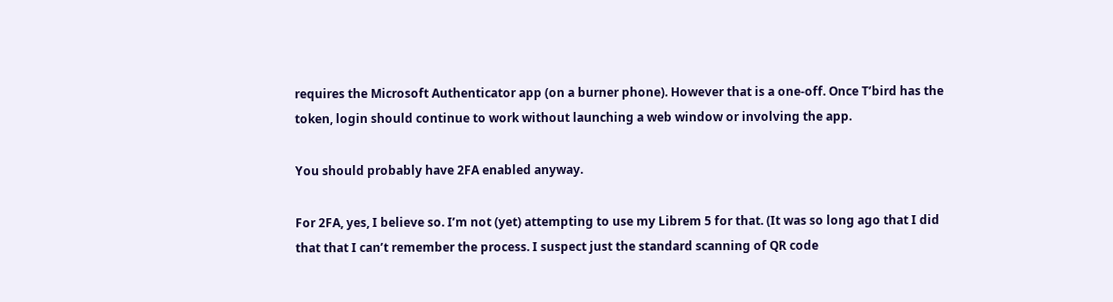requires the Microsoft Authenticator app (on a burner phone). However that is a one-off. Once T’bird has the token, login should continue to work without launching a web window or involving the app.

You should probably have 2FA enabled anyway.

For 2FA, yes, I believe so. I’m not (yet) attempting to use my Librem 5 for that. (It was so long ago that I did that that I can’t remember the process. I suspect just the standard scanning of QR code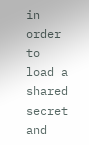in order to load a shared secret and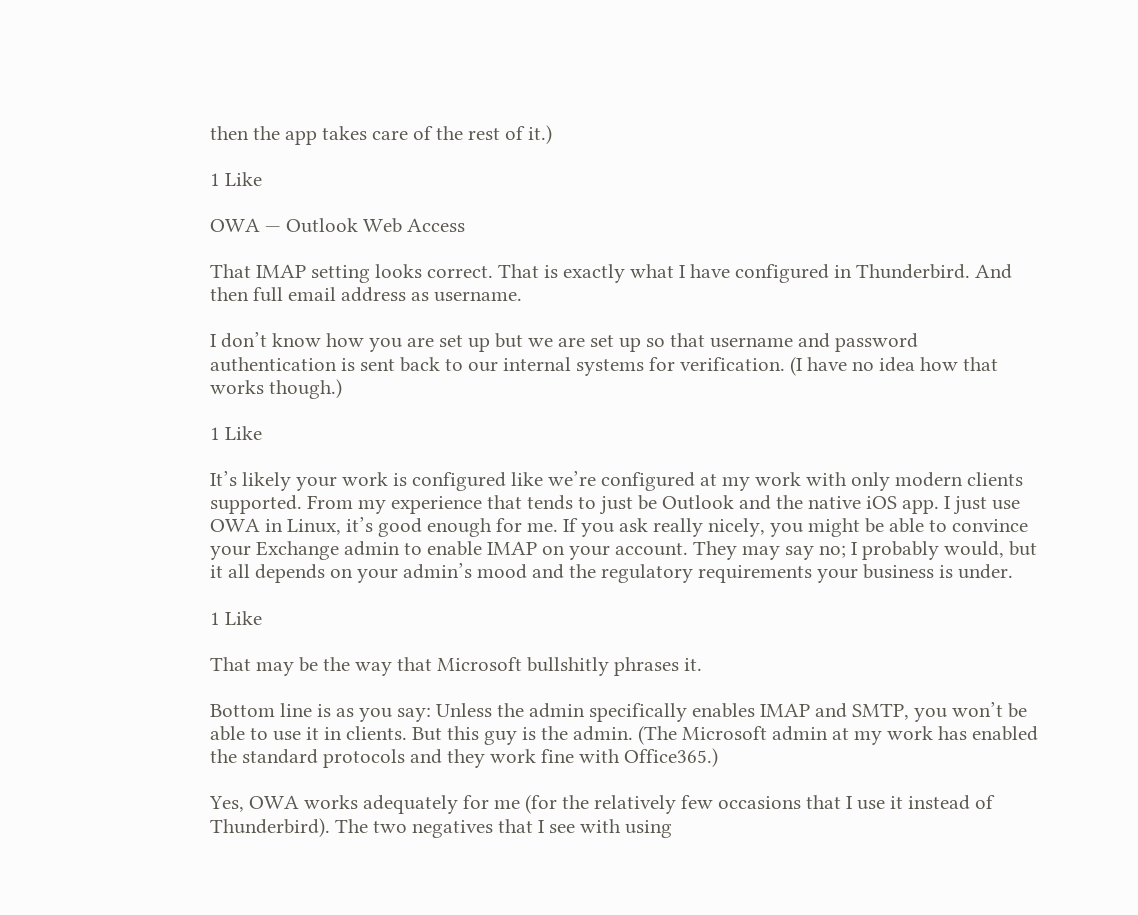then the app takes care of the rest of it.)

1 Like

OWA — Outlook Web Access

That IMAP setting looks correct. That is exactly what I have configured in Thunderbird. And then full email address as username.

I don’t know how you are set up but we are set up so that username and password authentication is sent back to our internal systems for verification. (I have no idea how that works though.)

1 Like

It’s likely your work is configured like we’re configured at my work with only modern clients supported. From my experience that tends to just be Outlook and the native iOS app. I just use OWA in Linux, it’s good enough for me. If you ask really nicely, you might be able to convince your Exchange admin to enable IMAP on your account. They may say no; I probably would, but it all depends on your admin’s mood and the regulatory requirements your business is under.

1 Like

That may be the way that Microsoft bullshitly phrases it.

Bottom line is as you say: Unless the admin specifically enables IMAP and SMTP, you won’t be able to use it in clients. But this guy is the admin. (The Microsoft admin at my work has enabled the standard protocols and they work fine with Office365.)

Yes, OWA works adequately for me (for the relatively few occasions that I use it instead of Thunderbird). The two negatives that I see with using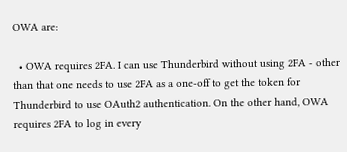OWA are:

  • OWA requires 2FA. I can use Thunderbird without using 2FA - other than that one needs to use 2FA as a one-off to get the token for Thunderbird to use OAuth2 authentication. On the other hand, OWA requires 2FA to log in every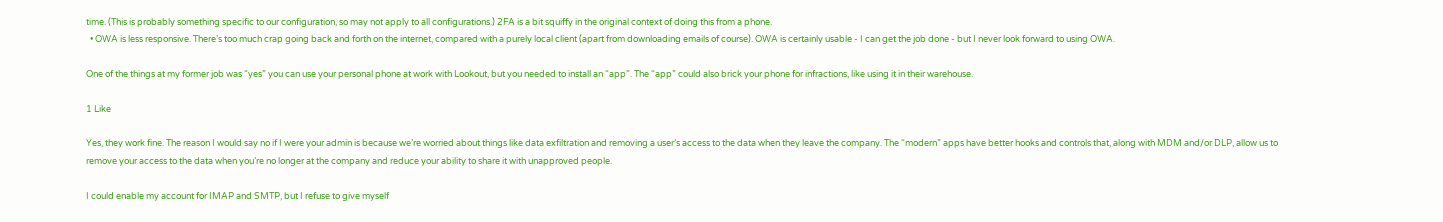time. (This is probably something specific to our configuration, so may not apply to all configurations.) 2FA is a bit squiffy in the original context of doing this from a phone.
  • OWA is less responsive. There’s too much crap going back and forth on the internet, compared with a purely local client (apart from downloading emails of course). OWA is certainly usable - I can get the job done - but I never look forward to using OWA.

One of the things at my former job was “yes” you can use your personal phone at work with Lookout, but you needed to install an “app”. The “app” could also brick your phone for infractions, like using it in their warehouse.

1 Like

Yes, they work fine. The reason I would say no if I were your admin is because we’re worried about things like data exfiltration and removing a user’s access to the data when they leave the company. The “modern” apps have better hooks and controls that, along with MDM and/or DLP, allow us to remove your access to the data when you’re no longer at the company and reduce your ability to share it with unapproved people.

I could enable my account for IMAP and SMTP, but I refuse to give myself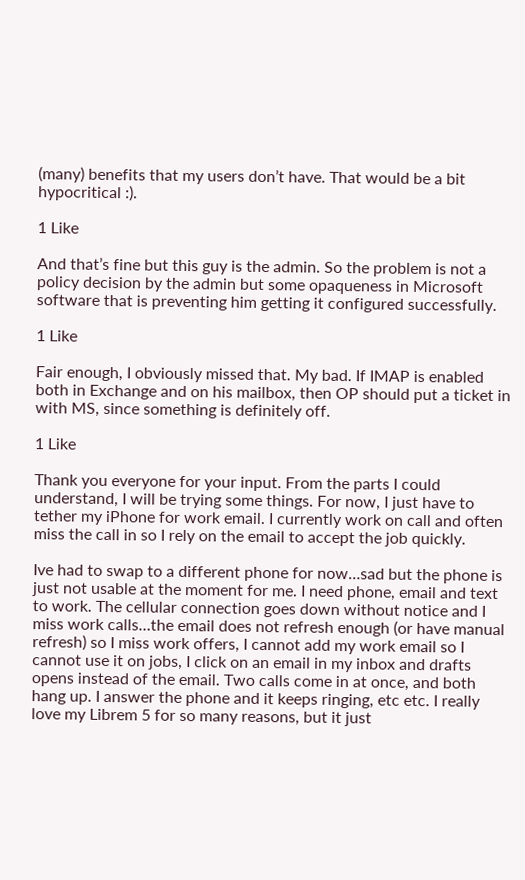(many) benefits that my users don’t have. That would be a bit hypocritical :).

1 Like

And that’s fine but this guy is the admin. So the problem is not a policy decision by the admin but some opaqueness in Microsoft software that is preventing him getting it configured successfully.

1 Like

Fair enough, I obviously missed that. My bad. If IMAP is enabled both in Exchange and on his mailbox, then OP should put a ticket in with MS, since something is definitely off.

1 Like

Thank you everyone for your input. From the parts I could understand, I will be trying some things. For now, I just have to tether my iPhone for work email. I currently work on call and often miss the call in so I rely on the email to accept the job quickly.

Ive had to swap to a different phone for now…sad but the phone is just not usable at the moment for me. I need phone, email and text to work. The cellular connection goes down without notice and I miss work calls…the email does not refresh enough (or have manual refresh) so I miss work offers, I cannot add my work email so I cannot use it on jobs, I click on an email in my inbox and drafts opens instead of the email. Two calls come in at once, and both hang up. I answer the phone and it keeps ringing, etc etc. I really love my Librem 5 for so many reasons, but it just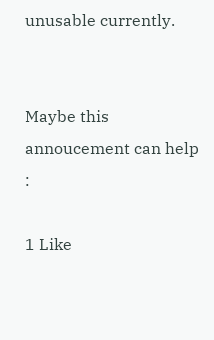unusable currently.


Maybe this annoucement can help :

1 Like